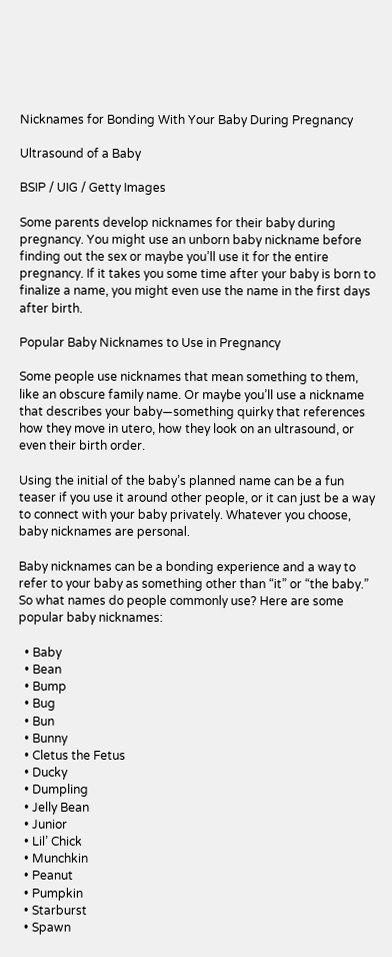Nicknames for Bonding With Your Baby During Pregnancy

Ultrasound of a Baby

BSIP / UIG / Getty Images

Some parents develop nicknames for their baby during pregnancy. You might use an unborn baby nickname before finding out the sex or maybe you’ll use it for the entire pregnancy. If it takes you some time after your baby is born to finalize a name, you might even use the name in the first days after birth.

Popular Baby Nicknames to Use in Pregnancy

Some people use nicknames that mean something to them, like an obscure family name. Or maybe you’ll use a nickname that describes your baby—something quirky that references how they move in utero, how they look on an ultrasound, or even their birth order.

Using the initial of the baby’s planned name can be a fun teaser if you use it around other people, or it can just be a way to connect with your baby privately. Whatever you choose, baby nicknames are personal.

Baby nicknames can be a bonding experience and a way to refer to your baby as something other than “it” or “the baby.” So what names do people commonly use? Here are some popular baby nicknames:

  • Baby
  • Bean
  • Bump
  • Bug
  • Bun
  • Bunny
  • Cletus the Fetus
  • Ducky
  • Dumpling
  • Jelly Bean
  • Junior
  • Lil’ Chick
  • Munchkin
  • Peanut
  • Pumpkin
  • Starburst
  • Spawn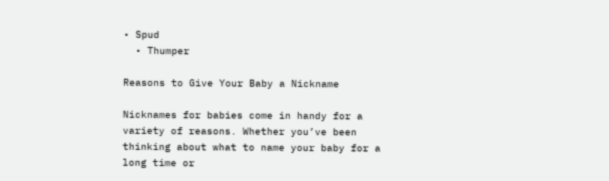• Spud
  • Thumper

Reasons to Give Your Baby a Nickname

Nicknames for babies come in handy for a variety of reasons. Whether you’ve been thinking about what to name your baby for a long time or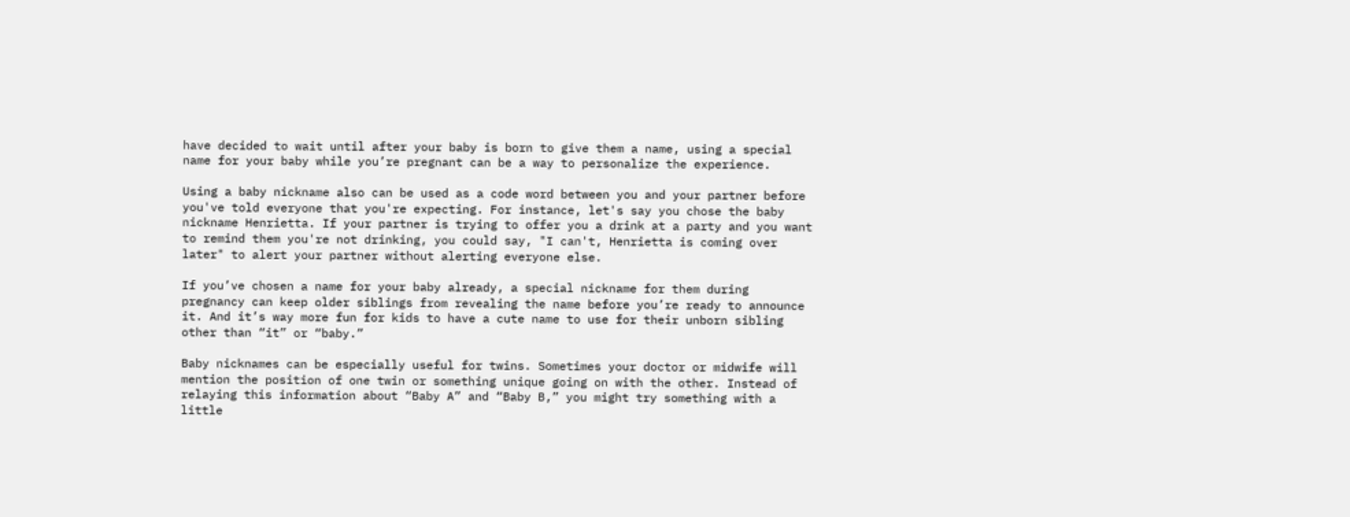have decided to wait until after your baby is born to give them a name, using a special name for your baby while you’re pregnant can be a way to personalize the experience.

Using a baby nickname also can be used as a code word between you and your partner before you've told everyone that you're expecting. For instance, let's say you chose the baby nickname Henrietta. If your partner is trying to offer you a drink at a party and you want to remind them you're not drinking, you could say, "I can't, Henrietta is coming over later" to alert your partner without alerting everyone else.

If you’ve chosen a name for your baby already, a special nickname for them during pregnancy can keep older siblings from revealing the name before you’re ready to announce it. And it’s way more fun for kids to have a cute name to use for their unborn sibling other than “it” or “baby.”

Baby nicknames can be especially useful for twins. Sometimes your doctor or midwife will mention the position of one twin or something unique going on with the other. Instead of relaying this information about “Baby A” and “Baby B,” you might try something with a little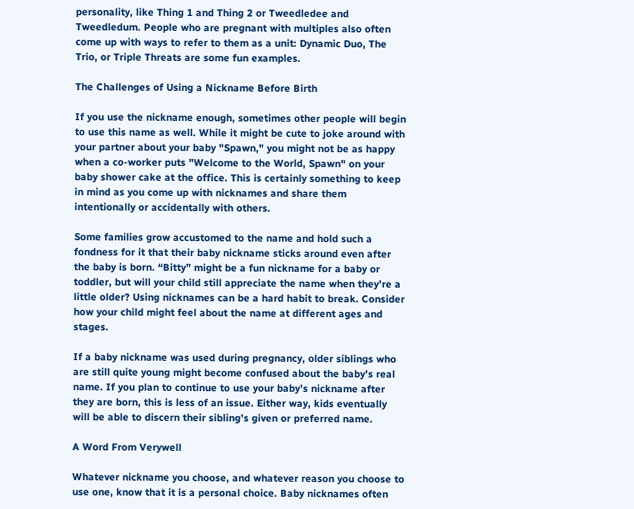personality, like Thing 1 and Thing 2 or Tweedledee and Tweedledum. People who are pregnant with multiples also often come up with ways to refer to them as a unit: Dynamic Duo, The Trio, or Triple Threats are some fun examples.

The Challenges of Using a Nickname Before Birth

If you use the nickname enough, sometimes other people will begin to use this name as well. While it might be cute to joke around with your partner about your baby "Spawn," you might not be as happy when a co-worker puts "Welcome to the World, Spawn" on your baby shower cake at the office. This is certainly something to keep in mind as you come up with nicknames and share them intentionally or accidentally with others.

Some families grow accustomed to the name and hold such a fondness for it that their baby nickname sticks around even after the baby is born. “Bitty” might be a fun nickname for a baby or toddler, but will your child still appreciate the name when they’re a little older? Using nicknames can be a hard habit to break. Consider how your child might feel about the name at different ages and stages.

If a baby nickname was used during pregnancy, older siblings who are still quite young might become confused about the baby’s real name. If you plan to continue to use your baby’s nickname after they are born, this is less of an issue. Either way, kids eventually will be able to discern their sibling’s given or preferred name.

A Word From Verywell

Whatever nickname you choose, and whatever reason you choose to use one, know that it is a personal choice. Baby nicknames often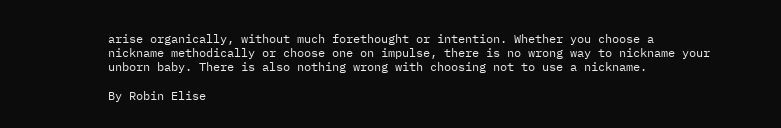arise organically, without much forethought or intention. Whether you choose a nickname methodically or choose one on impulse, there is no wrong way to nickname your unborn baby. There is also nothing wrong with choosing not to use a nickname.

By Robin Elise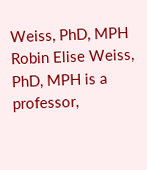Weiss, PhD, MPH
Robin Elise Weiss, PhD, MPH is a professor,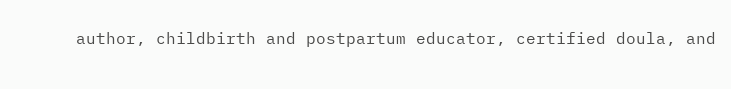author, childbirth and postpartum educator, certified doula, and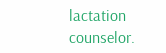lactation counselor.